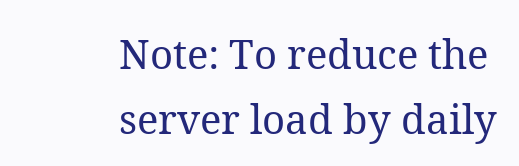Note: To reduce the server load by daily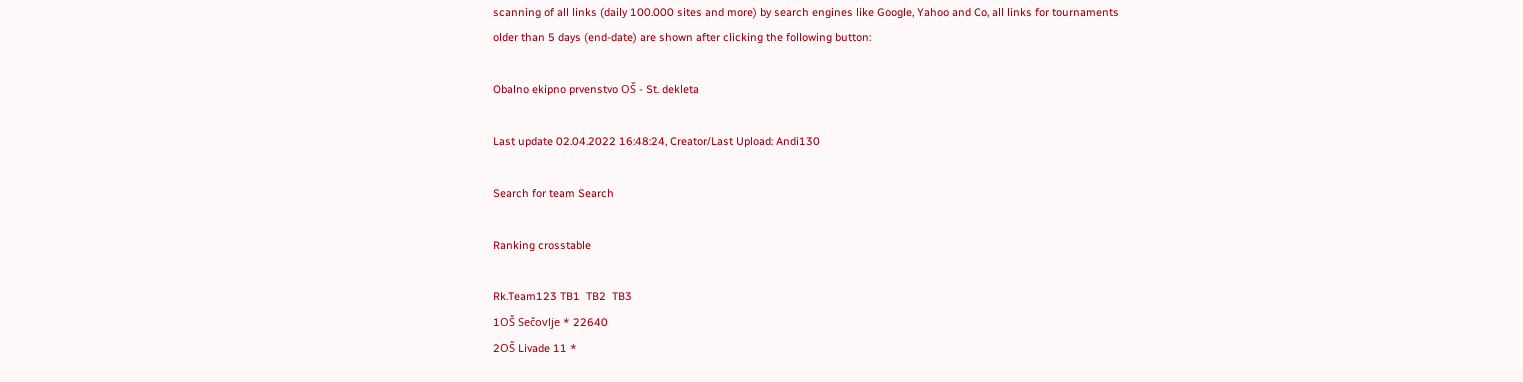scanning of all links (daily 100.000 sites and more) by search engines like Google, Yahoo and Co, all links for tournaments older than 5 days (end-date) are shown after clicking the following button:

Obalno ekipno prvenstvo OŠ - St. dekleta

Last update 02.04.2022 16:48:24, Creator/Last Upload: Andi130

Search for team Search

Ranking crosstable

Rk.Team123 TB1  TB2  TB3
1OŠ Sečovlje * 22640
2OŠ Livade 11 *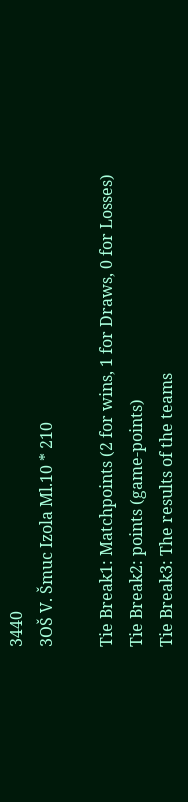3440
3OŠ V. Šmuc Izola Ml.10 * 210

Tie Break1: Matchpoints (2 for wins, 1 for Draws, 0 for Losses)
Tie Break2: points (game-points)
Tie Break3: The results of the teams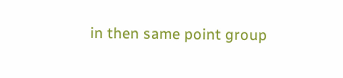in then same point group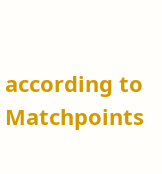according to Matchpoints